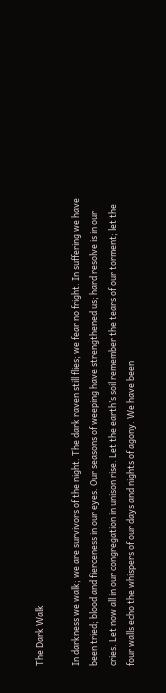The Dark Walk

In darkness we walk; we are survivors of the night. The dark raven still flies; we fear no fright. In suffering we have been tried; blood and fierceness in our eyes. Our seasons of weeping have strengthened us; hard resolve is in our cries. Let now all in our congregation in unison rise. Let the earth’s soil remember the tears of our torment; let the four walls echo the whispers of our days and nights of agony. We have been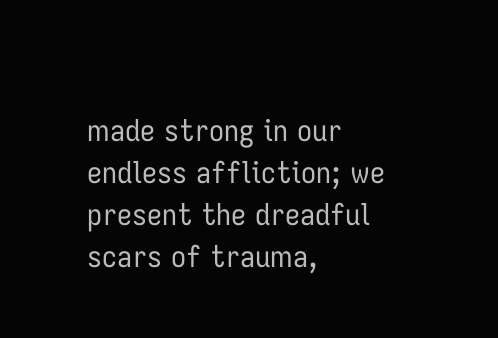made strong in our endless affliction; we present the dreadful scars of trauma,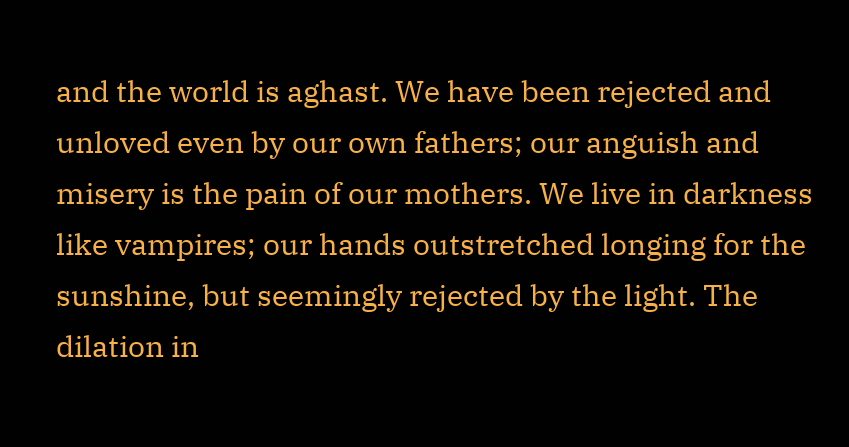and the world is aghast. We have been rejected and unloved even by our own fathers; our anguish and misery is the pain of our mothers. We live in darkness like vampires; our hands outstretched longing for the sunshine, but seemingly rejected by the light. The dilation in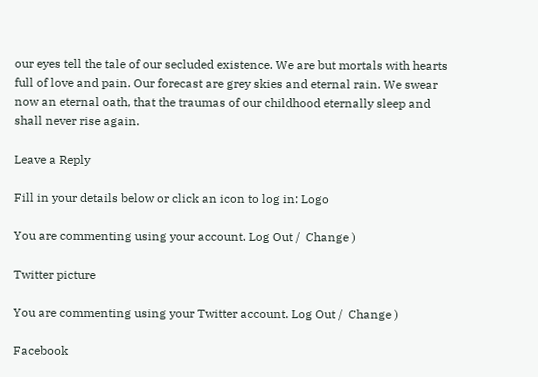our eyes tell the tale of our secluded existence. We are but mortals with hearts full of love and pain. Our forecast are grey skies and eternal rain. We swear now an eternal oath, that the traumas of our childhood eternally sleep and shall never rise again.

Leave a Reply

Fill in your details below or click an icon to log in: Logo

You are commenting using your account. Log Out /  Change )

Twitter picture

You are commenting using your Twitter account. Log Out /  Change )

Facebook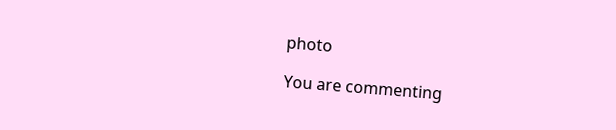photo

You are commenting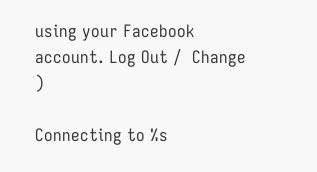using your Facebook account. Log Out /  Change )

Connecting to %s